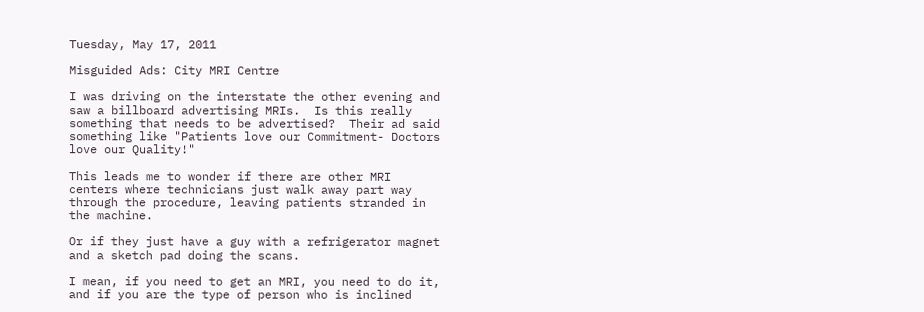Tuesday, May 17, 2011

Misguided Ads: City MRI Centre

I was driving on the interstate the other evening and saw a billboard advertising MRIs.  Is this really something that needs to be advertised?  Their ad said something like "Patients love our Commitment- Doctors love our Quality!"

This leads me to wonder if there are other MRI centers where technicians just walk away part way through the procedure, leaving patients stranded in the machine.

Or if they just have a guy with a refrigerator magnet and a sketch pad doing the scans.

I mean, if you need to get an MRI, you need to do it, and if you are the type of person who is inclined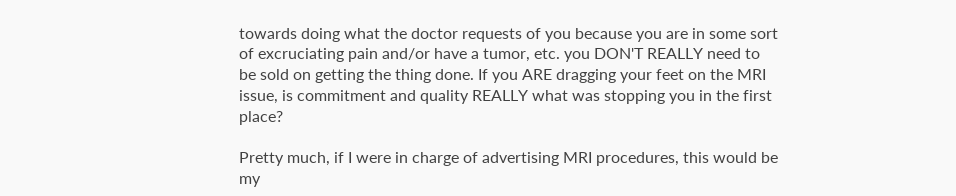towards doing what the doctor requests of you because you are in some sort of excruciating pain and/or have a tumor, etc. you DON'T REALLY need to be sold on getting the thing done. If you ARE dragging your feet on the MRI issue, is commitment and quality REALLY what was stopping you in the first place?

Pretty much, if I were in charge of advertising MRI procedures, this would be my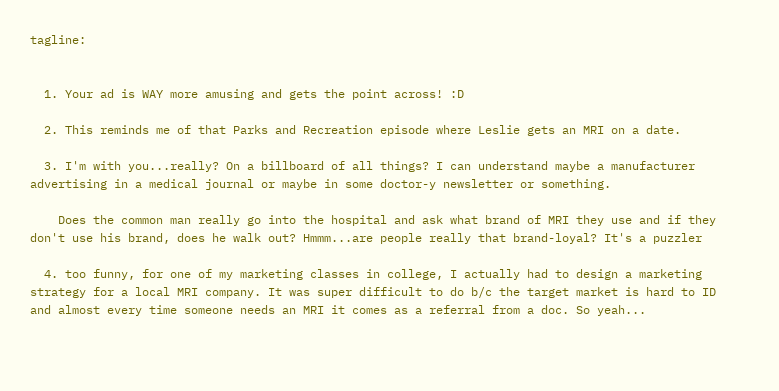tagline:


  1. Your ad is WAY more amusing and gets the point across! :D

  2. This reminds me of that Parks and Recreation episode where Leslie gets an MRI on a date.

  3. I'm with you...really? On a billboard of all things? I can understand maybe a manufacturer advertising in a medical journal or maybe in some doctor-y newsletter or something.

    Does the common man really go into the hospital and ask what brand of MRI they use and if they don't use his brand, does he walk out? Hmmm...are people really that brand-loyal? It's a puzzler

  4. too funny, for one of my marketing classes in college, I actually had to design a marketing strategy for a local MRI company. It was super difficult to do b/c the target market is hard to ID and almost every time someone needs an MRI it comes as a referral from a doc. So yeah...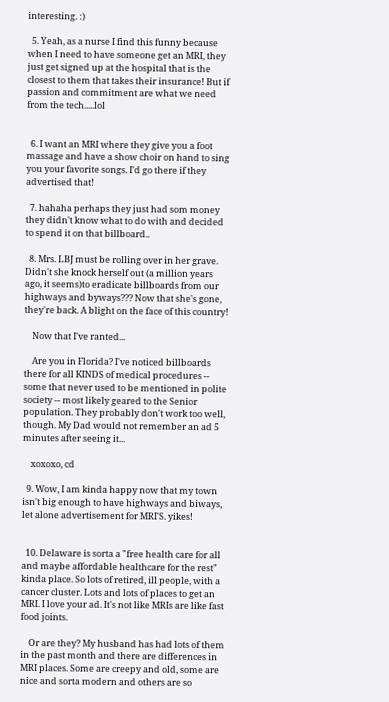interesting. :)

  5. Yeah, as a nurse I find this funny because when I need to have someone get an MRI, they just get signed up at the hospital that is the closest to them that takes their insurance! But if passion and commitment are what we need from the tech.....lol


  6. I want an MRI where they give you a foot massage and have a show choir on hand to sing you your favorite songs. I'd go there if they advertised that!

  7. hahaha perhaps they just had som money they didn't know what to do with and decided to spend it on that billboard..

  8. Mrs. LBJ must be rolling over in her grave. Didn't she knock herself out (a million years ago, it seems)to eradicate billboards from our highways and byways??? Now that she's gone, they're back. A blight on the face of this country!

    Now that I've ranted...

    Are you in Florida? I've noticed billboards there for all KINDS of medical procedures -- some that never used to be mentioned in polite society -- most likely geared to the Senior population. They probably don't work too well, though. My Dad would not remember an ad 5 minutes after seeing it...

    xoxoxo, cd

  9. Wow, I am kinda happy now that my town isn't big enough to have highways and biways, let alone advertisement for MRI'S. yikes!


  10. Delaware is sorta a "free health care for all and maybe affordable healthcare for the rest" kinda place. So lots of retired, ill people, with a cancer cluster. Lots and lots of places to get an MRI. I love your ad. It's not like MRIs are like fast food joints.

    Or are they? My husband has had lots of them in the past month and there are differences in MRI places. Some are creepy and old, some are nice and sorta modern and others are so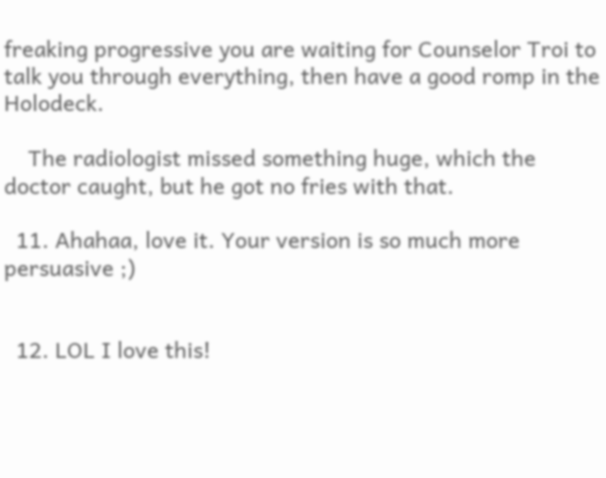freaking progressive you are waiting for Counselor Troi to talk you through everything, then have a good romp in the Holodeck.

    The radiologist missed something huge, which the doctor caught, but he got no fries with that.

  11. Ahahaa, love it. Your version is so much more persuasive ;)


  12. LOL I love this!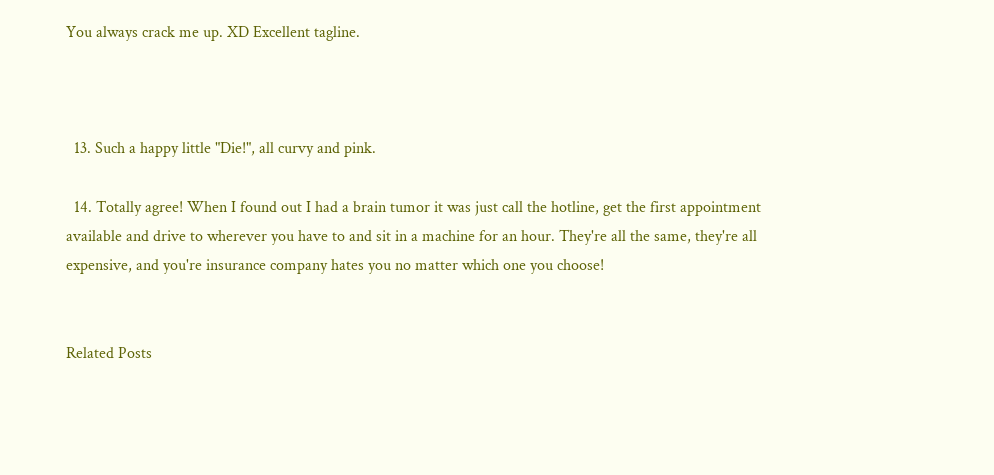You always crack me up. XD Excellent tagline.



  13. Such a happy little "Die!", all curvy and pink.

  14. Totally agree! When I found out I had a brain tumor it was just call the hotline, get the first appointment available and drive to wherever you have to and sit in a machine for an hour. They're all the same, they're all expensive, and you're insurance company hates you no matter which one you choose!


Related Posts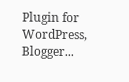Plugin for WordPress, Blogger...